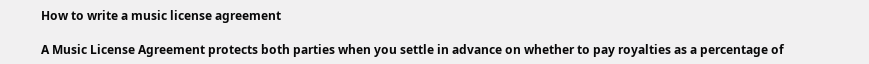How to write a music license agreement

A Music License Agreement protects both parties when you settle in advance on whether to pay royalties as a percentage of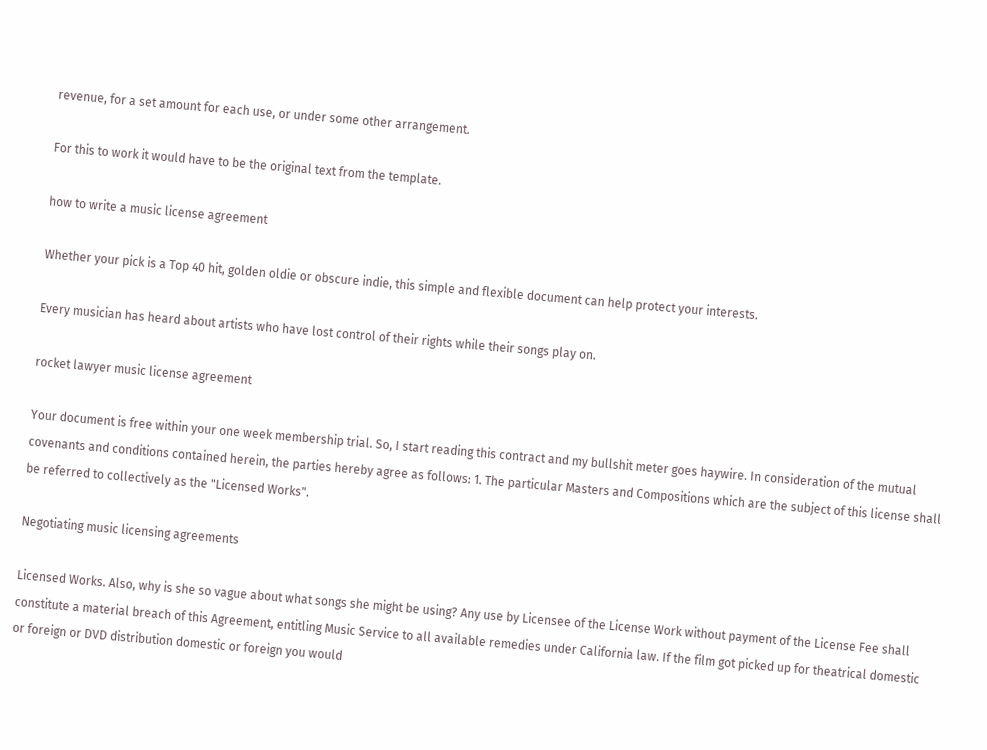revenue, for a set amount for each use, or under some other arrangement.

For this to work it would have to be the original text from the template.

how to write a music license agreement

Whether your pick is a Top 40 hit, golden oldie or obscure indie, this simple and flexible document can help protect your interests.

Every musician has heard about artists who have lost control of their rights while their songs play on.

rocket lawyer music license agreement

Your document is free within your one week membership trial. So, I start reading this contract and my bullshit meter goes haywire. In consideration of the mutual covenants and conditions contained herein, the parties hereby agree as follows: 1. The particular Masters and Compositions which are the subject of this license shall be referred to collectively as the "Licensed Works".

Negotiating music licensing agreements

Licensed Works. Also, why is she so vague about what songs she might be using? Any use by Licensee of the License Work without payment of the License Fee shall constitute a material breach of this Agreement, entitling Music Service to all available remedies under California law. If the film got picked up for theatrical domestic or foreign or DVD distribution domestic or foreign you would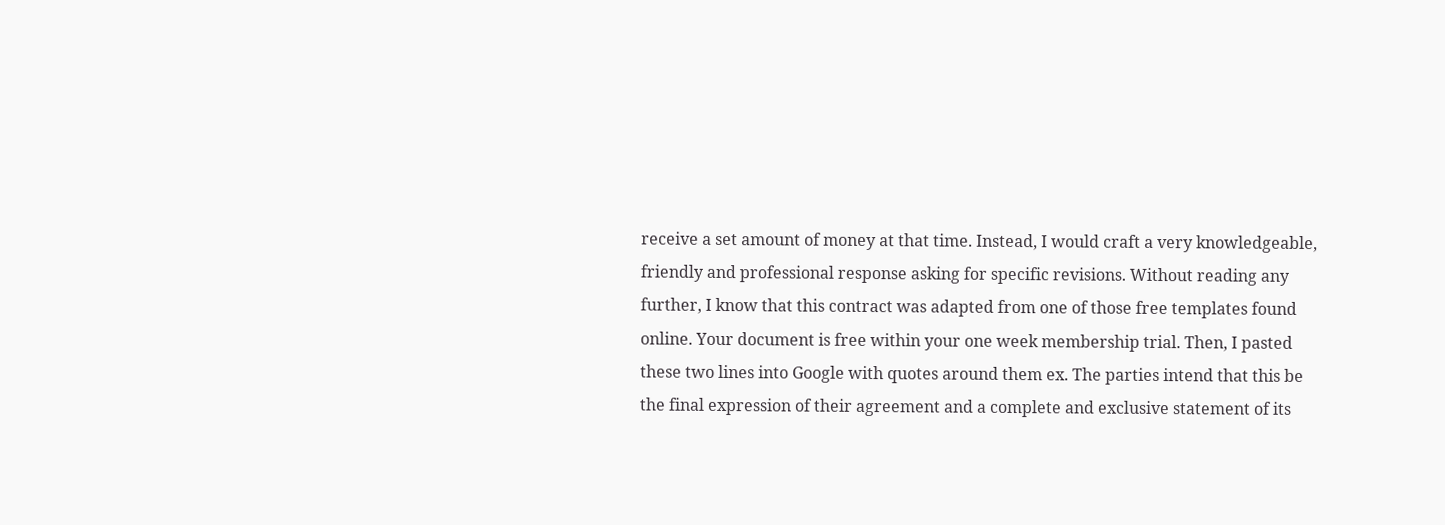receive a set amount of money at that time. Instead, I would craft a very knowledgeable, friendly and professional response asking for specific revisions. Without reading any further, I know that this contract was adapted from one of those free templates found online. Your document is free within your one week membership trial. Then, I pasted these two lines into Google with quotes around them ex. The parties intend that this be the final expression of their agreement and a complete and exclusive statement of its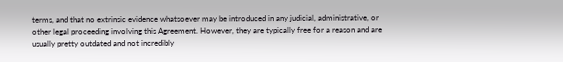terms, and that no extrinsic evidence whatsoever may be introduced in any judicial, administrative, or other legal proceeding involving this Agreement. However, they are typically free for a reason and are usually pretty outdated and not incredibly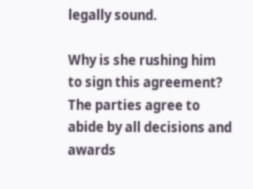legally sound.

Why is she rushing him to sign this agreement? The parties agree to abide by all decisions and awards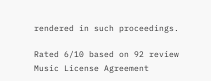rendered in such proceedings.

Rated 6/10 based on 92 review
Music License Agreement